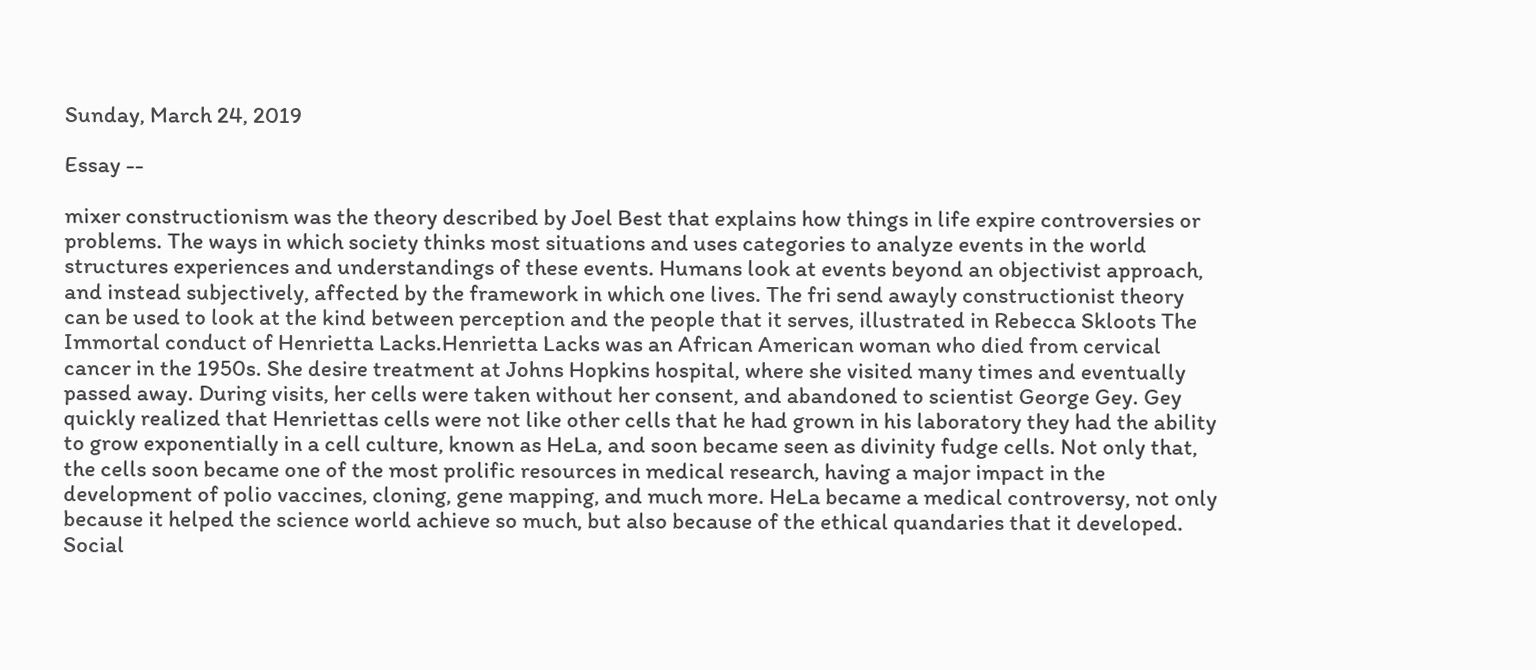Sunday, March 24, 2019

Essay --

mixer constructionism was the theory described by Joel Best that explains how things in life expire controversies or problems. The ways in which society thinks most situations and uses categories to analyze events in the world structures experiences and understandings of these events. Humans look at events beyond an objectivist approach, and instead subjectively, affected by the framework in which one lives. The fri send awayly constructionist theory can be used to look at the kind between perception and the people that it serves, illustrated in Rebecca Skloots The Immortal conduct of Henrietta Lacks.Henrietta Lacks was an African American woman who died from cervical cancer in the 1950s. She desire treatment at Johns Hopkins hospital, where she visited many times and eventually passed away. During visits, her cells were taken without her consent, and abandoned to scientist George Gey. Gey quickly realized that Henriettas cells were not like other cells that he had grown in his laboratory they had the ability to grow exponentially in a cell culture, known as HeLa, and soon became seen as divinity fudge cells. Not only that, the cells soon became one of the most prolific resources in medical research, having a major impact in the development of polio vaccines, cloning, gene mapping, and much more. HeLa became a medical controversy, not only because it helped the science world achieve so much, but also because of the ethical quandaries that it developed. Social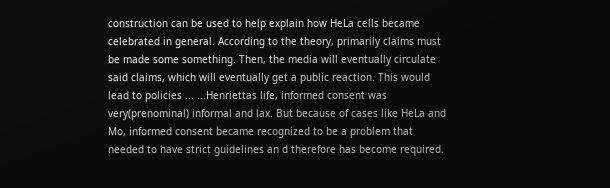construction can be used to help explain how HeLa cells became celebrated in general. According to the theory, primarily claims must be made some something. Then, the media will eventually circulate said claims, which will eventually get a public reaction. This would lead to policies ... ...Henriettas life, informed consent was very(prenominal) informal and lax. But because of cases like HeLa and Mo, informed consent became recognized to be a problem that needed to have strict guidelines an d therefore has become required.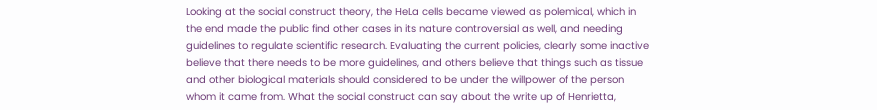Looking at the social construct theory, the HeLa cells became viewed as polemical, which in the end made the public find other cases in its nature controversial as well, and needing guidelines to regulate scientific research. Evaluating the current policies, clearly some inactive believe that there needs to be more guidelines, and others believe that things such as tissue and other biological materials should considered to be under the willpower of the person whom it came from. What the social construct can say about the write up of Henrietta,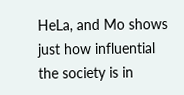HeLa, and Mo shows just how influential the society is in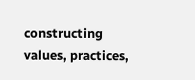constructing values, practices,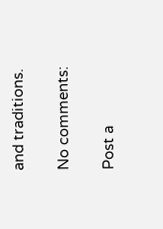and traditions.

No comments:

Post a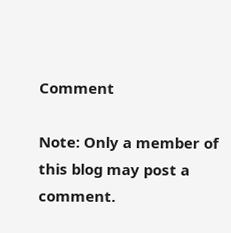Comment

Note: Only a member of this blog may post a comment.